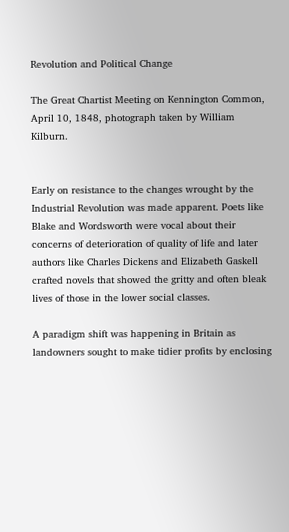Revolution and Political Change

The Great Chartist Meeting on Kennington Common, April 10, 1848, photograph taken by William Kilburn.


Early on resistance to the changes wrought by the Industrial Revolution was made apparent. Poets like Blake and Wordsworth were vocal about their concerns of deterioration of quality of life and later authors like Charles Dickens and Elizabeth Gaskell crafted novels that showed the gritty and often bleak lives of those in the lower social classes.

A paradigm shift was happening in Britain as landowners sought to make tidier profits by enclosing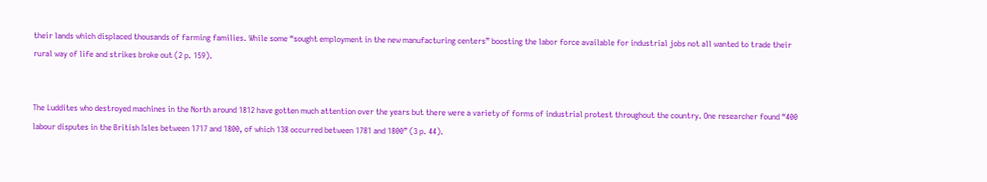their lands which displaced thousands of farming families. While some “sought employment in the new manufacturing centers” boosting the labor force available for industrial jobs not all wanted to trade their rural way of life and strikes broke out (2 p. 159).


The Luddites who destroyed machines in the North around 1812 have gotten much attention over the years but there were a variety of forms of industrial protest throughout the country. One researcher found “400 labour disputes in the British Isles between 1717 and 1800, of which 138 occurred between 1781 and 1800” (3 p. 44).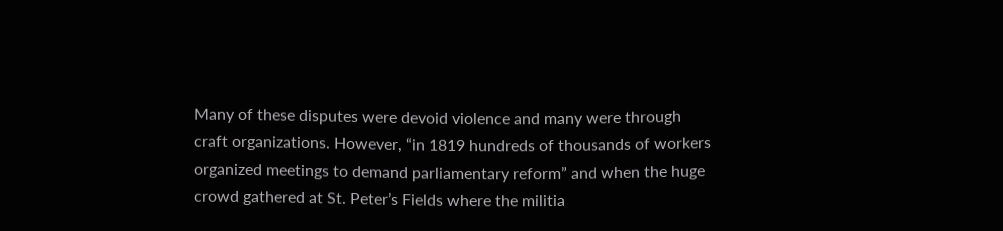Many of these disputes were devoid violence and many were through craft organizations. However, “in 1819 hundreds of thousands of workers organized meetings to demand parliamentary reform” and when the huge crowd gathered at St. Peter’s Fields where the militia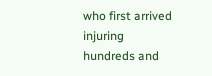who first arrived injuring hundreds and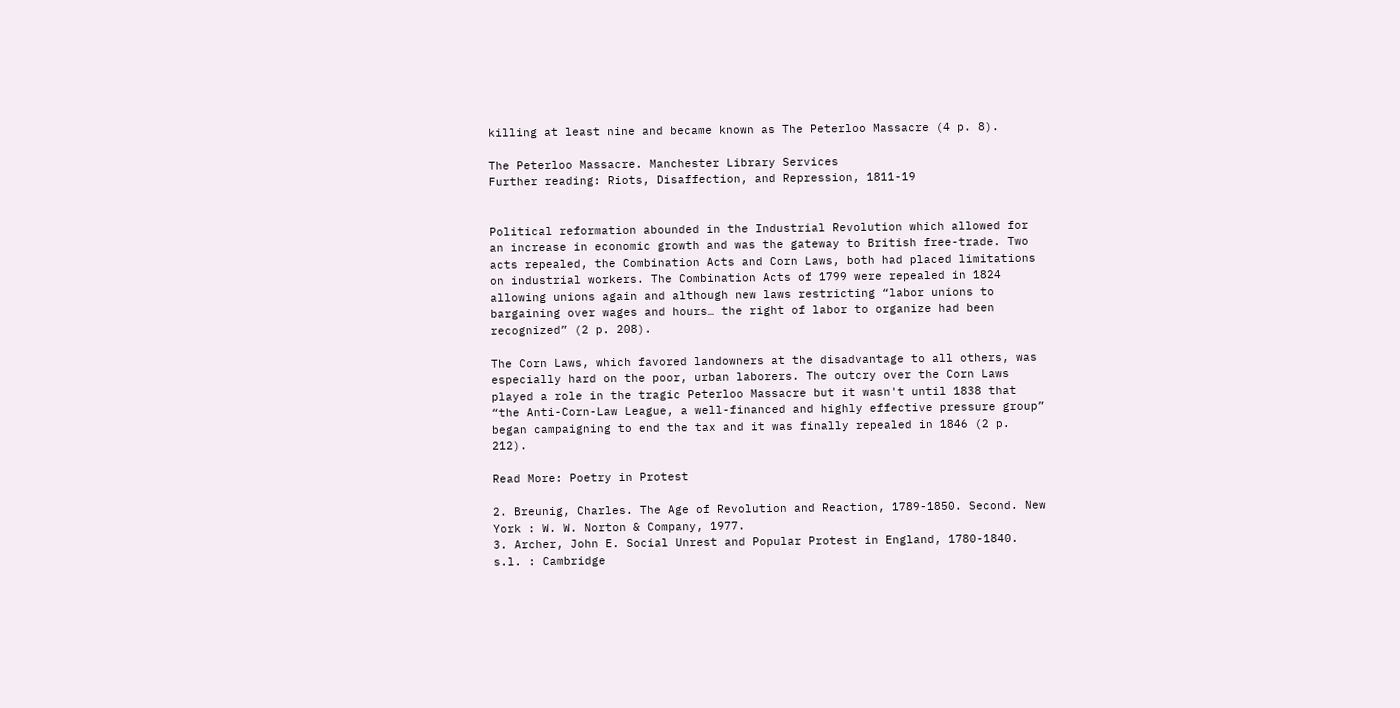killing at least nine and became known as The Peterloo Massacre (4 p. 8).

The Peterloo Massacre. Manchester Library Services
Further reading: Riots, Disaffection, and Repression, 1811-19


Political reformation abounded in the Industrial Revolution which allowed for an increase in economic growth and was the gateway to British free-trade. Two acts repealed, the Combination Acts and Corn Laws, both had placed limitations on industrial workers. The Combination Acts of 1799 were repealed in 1824 allowing unions again and although new laws restricting “labor unions to bargaining over wages and hours… the right of labor to organize had been recognized” (2 p. 208).

The Corn Laws, which favored landowners at the disadvantage to all others, was especially hard on the poor, urban laborers. The outcry over the Corn Laws played a role in the tragic Peterloo Massacre but it wasn't until 1838 that “the Anti-Corn-Law League, a well-financed and highly effective pressure group” began campaigning to end the tax and it was finally repealed in 1846 (2 p. 212).

Read More: Poetry in Protest

2. Breunig, Charles. The Age of Revolution and Reaction, 1789-1850. Second. New York : W. W. Norton & Company, 1977.
3. Archer, John E. Social Unrest and Popular Protest in England, 1780-1840. s.l. : Cambridge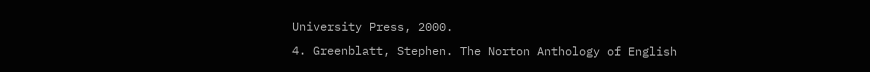University Press, 2000.
4. Greenblatt, Stephen. The Norton Anthology of English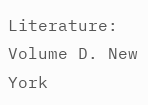Literature: Volume D. New York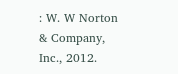: W. W Norton & Company, Inc., 2012.